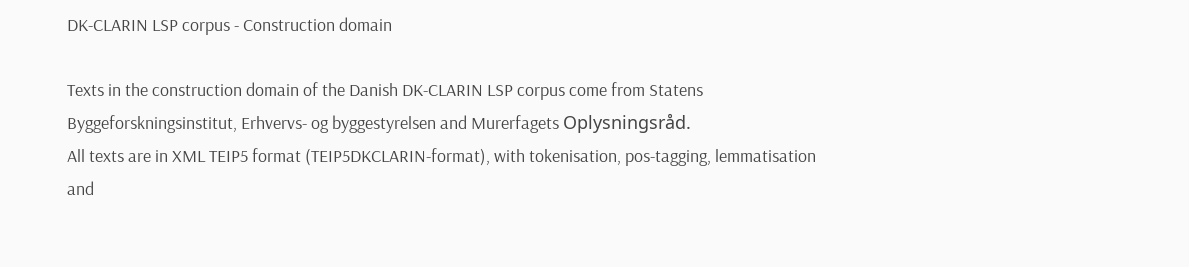DK-CLARIN LSP corpus - Construction domain

Texts in the construction domain of the Danish DK-CLARIN LSP corpus come from Statens Byggeforskningsinstitut, Erhvervs- og byggestyrelsen and Murerfagets Oplysningsråd.
All texts are in XML TEIP5 format (TEIP5DKCLARIN-format), with tokenisation, pos-tagging, lemmatisation and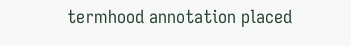termhood annotation placed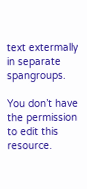text extermally in separate spangroups.

You don’t have the permission to edit this resource.